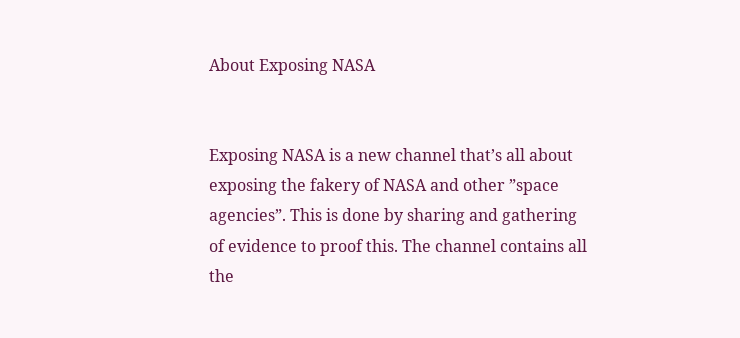About Exposing NASA


Exposing NASA is a new channel that’s all about exposing the fakery of NASA and other ”space agencies”. This is done by sharing and gathering of evidence to proof this. The channel contains all the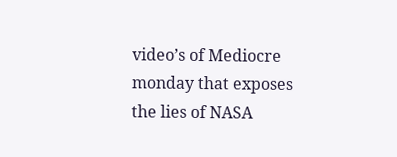video’s of Mediocre monday that exposes the lies of NASA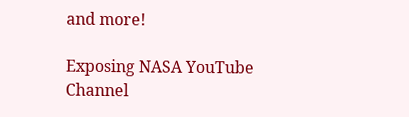and more!

Exposing NASA YouTube Channel